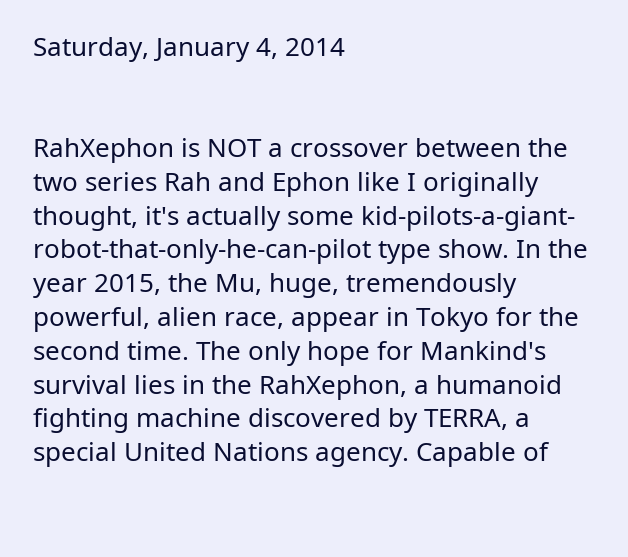Saturday, January 4, 2014


RahXephon is NOT a crossover between the two series Rah and Ephon like I originally thought, it's actually some kid-pilots-a-giant-robot-that-only-he-can-pilot type show. In the year 2015, the Mu, huge, tremendously powerful, alien race, appear in Tokyo for the second time. The only hope for Mankind's survival lies in the RahXephon, a humanoid fighting machine discovered by TERRA, a special United Nations agency. Capable of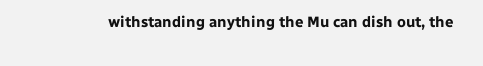withstanding anything the Mu can dish out, the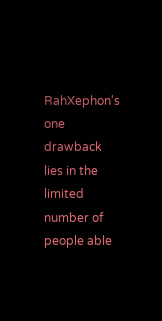RahXephon's one drawback lies in the limited number of people able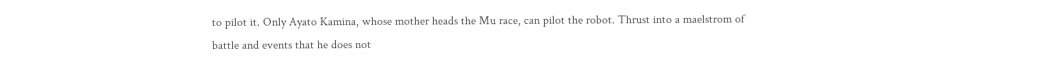to pilot it. Only Ayato Kamina, whose mother heads the Mu race, can pilot the robot. Thrust into a maelstrom of battle and events that he does not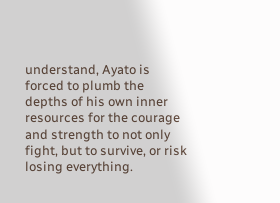understand, Ayato is forced to plumb the depths of his own inner resources for the courage and strength to not only fight, but to survive, or risk losing everything.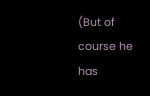(But of course he has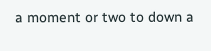a moment or two to down a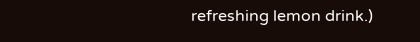refreshing lemon drink.)